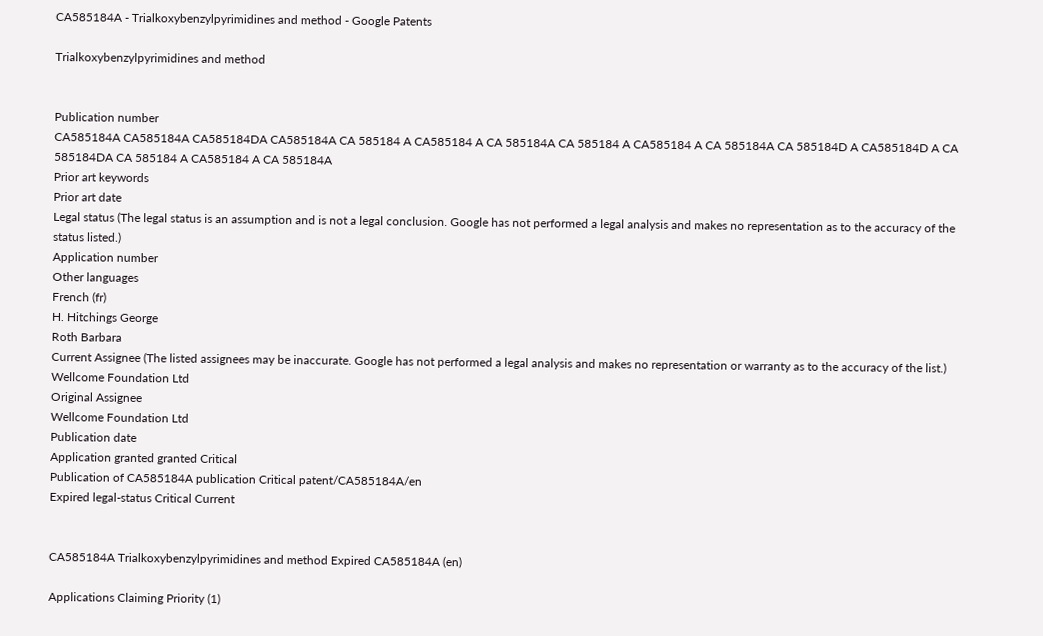CA585184A - Trialkoxybenzylpyrimidines and method - Google Patents

Trialkoxybenzylpyrimidines and method


Publication number
CA585184A CA585184A CA585184DA CA585184A CA 585184 A CA585184 A CA 585184A CA 585184 A CA585184 A CA 585184A CA 585184D A CA585184D A CA 585184DA CA 585184 A CA585184 A CA 585184A
Prior art keywords
Prior art date
Legal status (The legal status is an assumption and is not a legal conclusion. Google has not performed a legal analysis and makes no representation as to the accuracy of the status listed.)
Application number
Other languages
French (fr)
H. Hitchings George
Roth Barbara
Current Assignee (The listed assignees may be inaccurate. Google has not performed a legal analysis and makes no representation or warranty as to the accuracy of the list.)
Wellcome Foundation Ltd
Original Assignee
Wellcome Foundation Ltd
Publication date
Application granted granted Critical
Publication of CA585184A publication Critical patent/CA585184A/en
Expired legal-status Critical Current


CA585184A Trialkoxybenzylpyrimidines and method Expired CA585184A (en)

Applications Claiming Priority (1)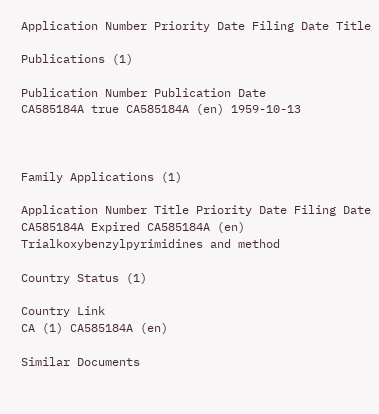Application Number Priority Date Filing Date Title

Publications (1)

Publication Number Publication Date
CA585184A true CA585184A (en) 1959-10-13



Family Applications (1)

Application Number Title Priority Date Filing Date
CA585184A Expired CA585184A (en) Trialkoxybenzylpyrimidines and method

Country Status (1)

Country Link
CA (1) CA585184A (en)

Similar Documents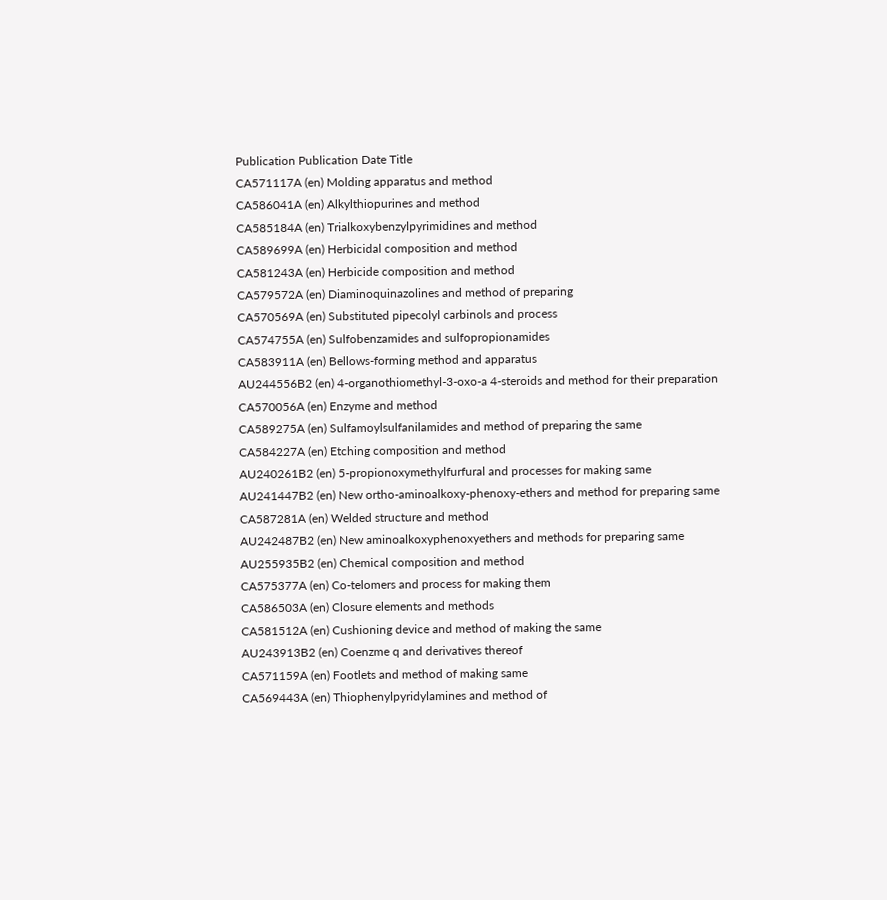Publication Publication Date Title
CA571117A (en) Molding apparatus and method
CA586041A (en) Alkylthiopurines and method
CA585184A (en) Trialkoxybenzylpyrimidines and method
CA589699A (en) Herbicidal composition and method
CA581243A (en) Herbicide composition and method
CA579572A (en) Diaminoquinazolines and method of preparing
CA570569A (en) Substituted pipecolyl carbinols and process
CA574755A (en) Sulfobenzamides and sulfopropionamides
CA583911A (en) Bellows-forming method and apparatus
AU244556B2 (en) 4-organothiomethyl-3-oxo-a 4-steroids and method for their preparation
CA570056A (en) Enzyme and method
CA589275A (en) Sulfamoylsulfanilamides and method of preparing the same
CA584227A (en) Etching composition and method
AU240261B2 (en) 5-propionoxymethylfurfural and processes for making same
AU241447B2 (en) New ortho-aminoalkoxy-phenoxy-ethers and method for preparing same
CA587281A (en) Welded structure and method
AU242487B2 (en) New aminoalkoxyphenoxyethers and methods for preparing same
AU255935B2 (en) Chemical composition and method
CA575377A (en) Co-telomers and process for making them
CA586503A (en) Closure elements and methods
CA581512A (en) Cushioning device and method of making the same
AU243913B2 (en) Coenzme q and derivatives thereof
CA571159A (en) Footlets and method of making same
CA569443A (en) Thiophenylpyridylamines and method of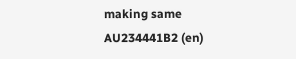making same
AU234441B2 (en)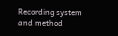Recording system and method